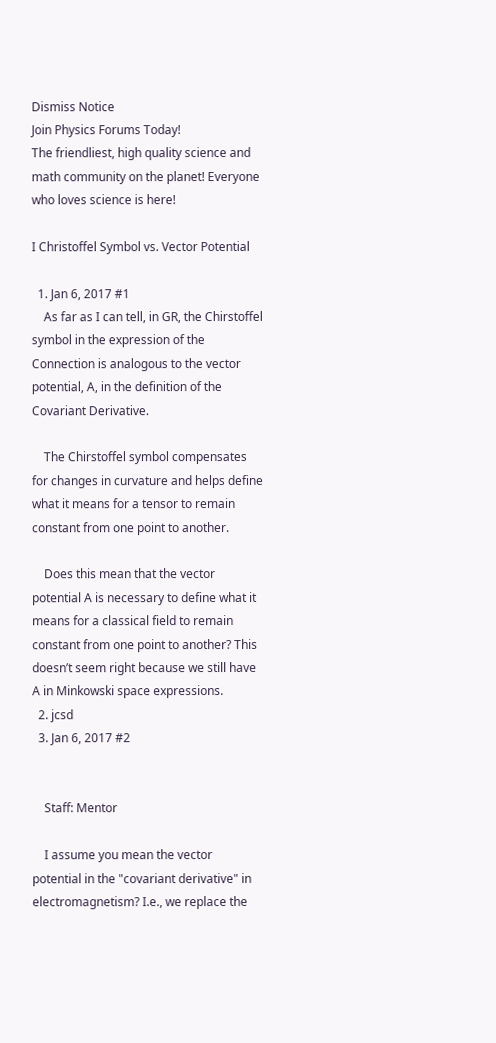Dismiss Notice
Join Physics Forums Today!
The friendliest, high quality science and math community on the planet! Everyone who loves science is here!

I Christoffel Symbol vs. Vector Potential

  1. Jan 6, 2017 #1
    As far as I can tell, in GR, the Chirstoffel symbol in the expression of the Connection is analogous to the vector potential, A, in the definition of the Covariant Derivative.

    The Chirstoffel symbol compensates for changes in curvature and helps define what it means for a tensor to remain constant from one point to another.

    Does this mean that the vector potential A is necessary to define what it means for a classical field to remain constant from one point to another? This doesn’t seem right because we still have A in Minkowski space expressions.
  2. jcsd
  3. Jan 6, 2017 #2


    Staff: Mentor

    I assume you mean the vector potential in the "covariant derivative" in electromagnetism? I.e., we replace the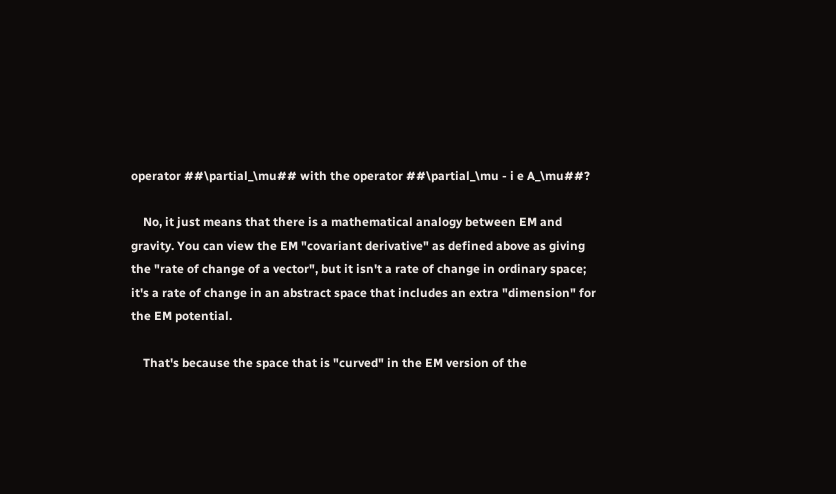operator ##\partial_\mu## with the operator ##\partial_\mu - i e A_\mu##?

    No, it just means that there is a mathematical analogy between EM and gravity. You can view the EM "covariant derivative" as defined above as giving the "rate of change of a vector", but it isn't a rate of change in ordinary space; it's a rate of change in an abstract space that includes an extra "dimension" for the EM potential.

    That's because the space that is "curved" in the EM version of the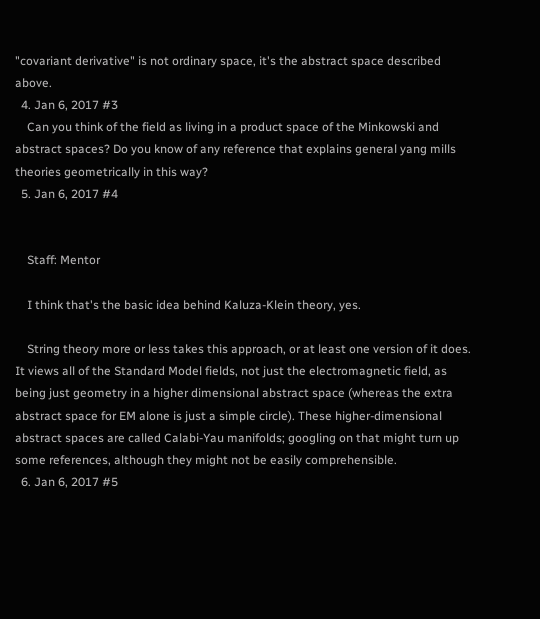"covariant derivative" is not ordinary space, it's the abstract space described above.
  4. Jan 6, 2017 #3
    Can you think of the field as living in a product space of the Minkowski and abstract spaces? Do you know of any reference that explains general yang mills theories geometrically in this way?
  5. Jan 6, 2017 #4


    Staff: Mentor

    I think that's the basic idea behind Kaluza-Klein theory, yes.

    String theory more or less takes this approach, or at least one version of it does. It views all of the Standard Model fields, not just the electromagnetic field, as being just geometry in a higher dimensional abstract space (whereas the extra abstract space for EM alone is just a simple circle). These higher-dimensional abstract spaces are called Calabi-Yau manifolds; googling on that might turn up some references, although they might not be easily comprehensible.
  6. Jan 6, 2017 #5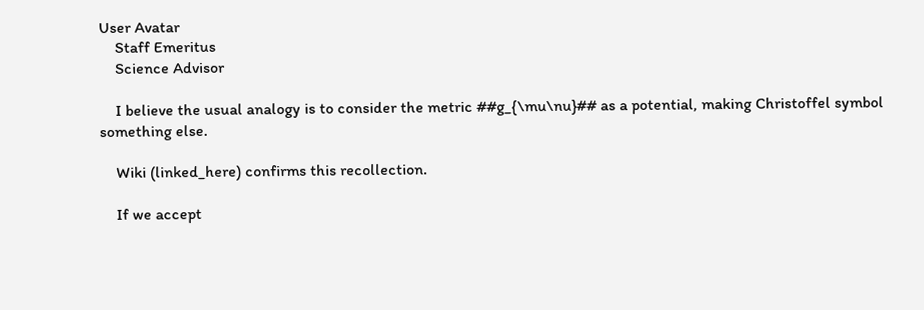User Avatar
    Staff Emeritus
    Science Advisor

    I believe the usual analogy is to consider the metric ##g_{\mu\nu}## as a potential, making Christoffel symbol something else.

    Wiki (linked_here) confirms this recollection.

    If we accept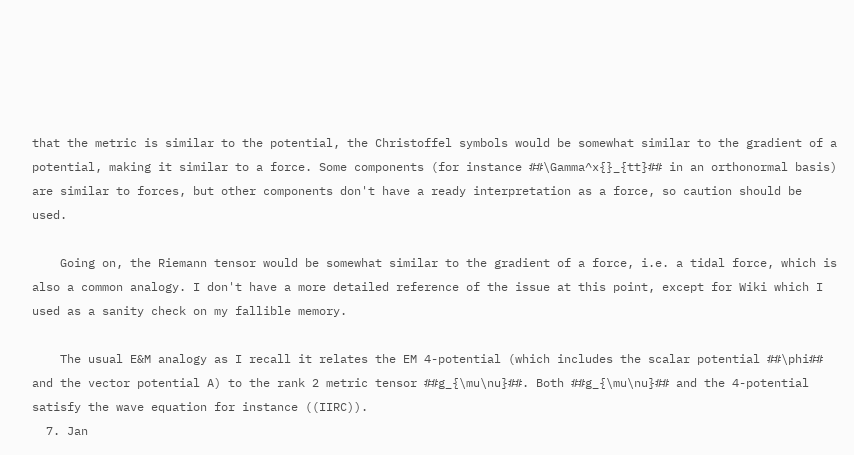that the metric is similar to the potential, the Christoffel symbols would be somewhat similar to the gradient of a potential, making it similar to a force. Some components (for instance ##\Gamma^x{}_{tt}## in an orthonormal basis) are similar to forces, but other components don't have a ready interpretation as a force, so caution should be used.

    Going on, the Riemann tensor would be somewhat similar to the gradient of a force, i.e. a tidal force, which is also a common analogy. I don't have a more detailed reference of the issue at this point, except for Wiki which I used as a sanity check on my fallible memory.

    The usual E&M analogy as I recall it relates the EM 4-potential (which includes the scalar potential ##\phi## and the vector potential A) to the rank 2 metric tensor ##g_{\mu\nu}##. Both ##g_{\mu\nu}## and the 4-potential satisfy the wave equation for instance ((IIRC)).
  7. Jan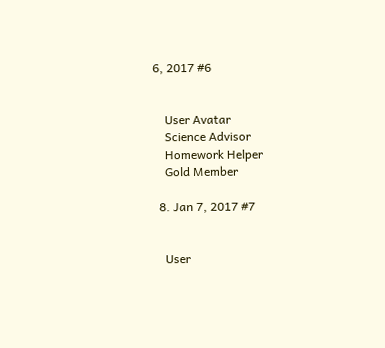6, 2017 #6


    User Avatar
    Science Advisor
    Homework Helper
    Gold Member

  8. Jan 7, 2017 #7


    User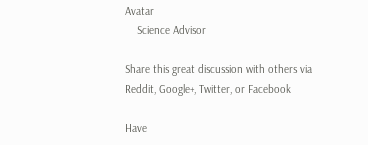Avatar
    Science Advisor

Share this great discussion with others via Reddit, Google+, Twitter, or Facebook

Have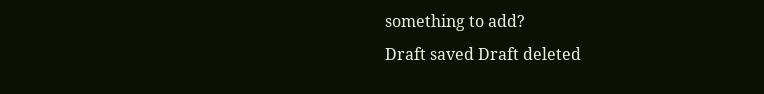something to add?
Draft saved Draft deleted